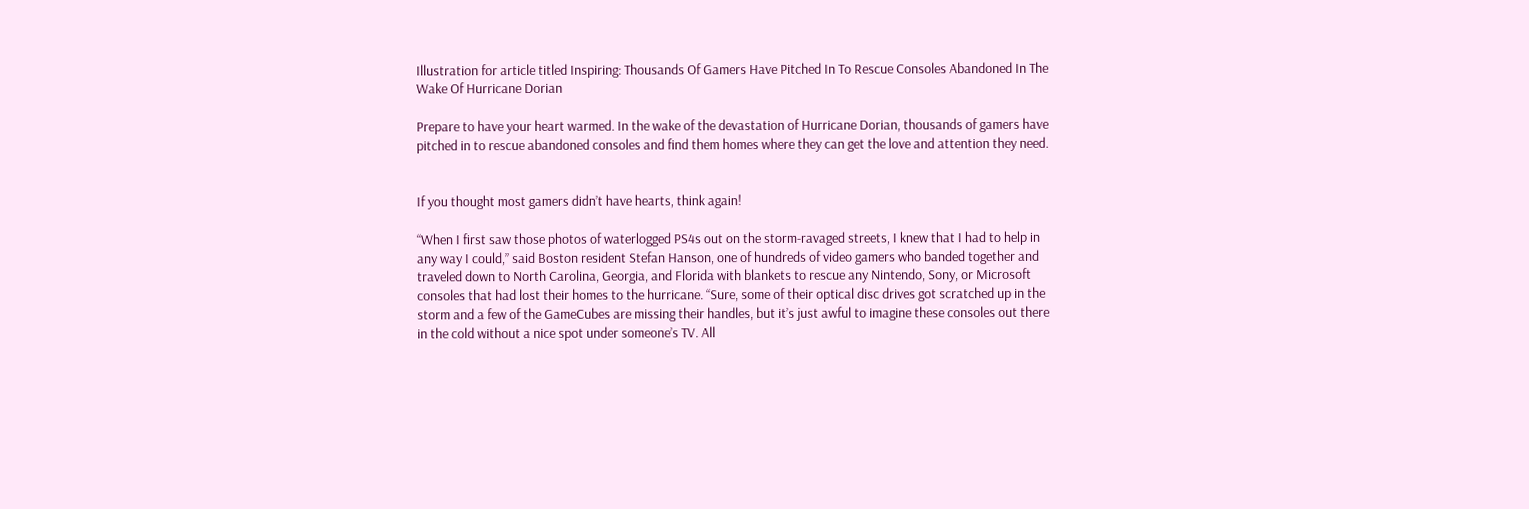Illustration for article titled Inspiring: Thousands Of Gamers Have Pitched In To Rescue Consoles Abandoned In The Wake Of Hurricane Dorian

Prepare to have your heart warmed. In the wake of the devastation of Hurricane Dorian, thousands of gamers have pitched in to rescue abandoned consoles and find them homes where they can get the love and attention they need.


If you thought most gamers didn’t have hearts, think again!

“When I first saw those photos of waterlogged PS4s out on the storm-ravaged streets, I knew that I had to help in any way I could,” said Boston resident Stefan Hanson, one of hundreds of video gamers who banded together and traveled down to North Carolina, Georgia, and Florida with blankets to rescue any Nintendo, Sony, or Microsoft consoles that had lost their homes to the hurricane. “Sure, some of their optical disc drives got scratched up in the storm and a few of the GameCubes are missing their handles, but it’s just awful to imagine these consoles out there in the cold without a nice spot under someone’s TV. All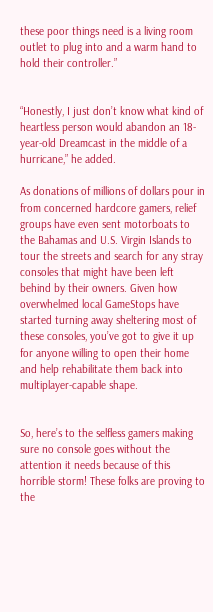these poor things need is a living room outlet to plug into and a warm hand to hold their controller.”


“Honestly, I just don’t know what kind of heartless person would abandon an 18-year-old Dreamcast in the middle of a hurricane,” he added.

As donations of millions of dollars pour in from concerned hardcore gamers, relief groups have even sent motorboats to the Bahamas and U.S. Virgin Islands to tour the streets and search for any stray consoles that might have been left behind by their owners. Given how overwhelmed local GameStops have started turning away sheltering most of these consoles, you’ve got to give it up for anyone willing to open their home and help rehabilitate them back into multiplayer-capable shape.


So, here’s to the selfless gamers making sure no console goes without the attention it needs because of this horrible storm! These folks are proving to the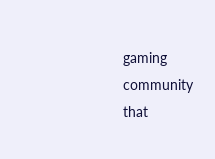gaming community that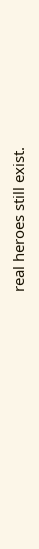real heroes still exist.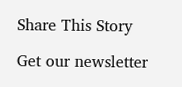Share This Story

Get our newsletter